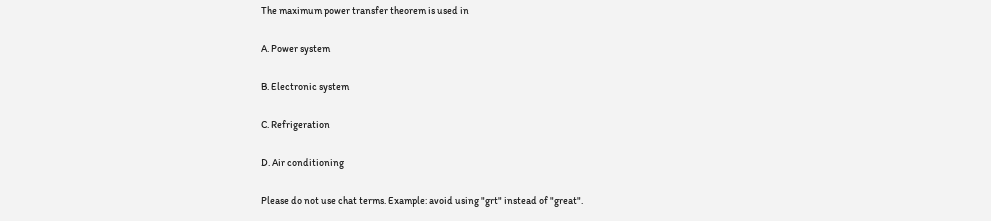The maximum power transfer theorem is used in

A. Power system

B. Electronic system

C. Refrigeration

D. Air conditioning

Please do not use chat terms. Example: avoid using "grt" instead of "great".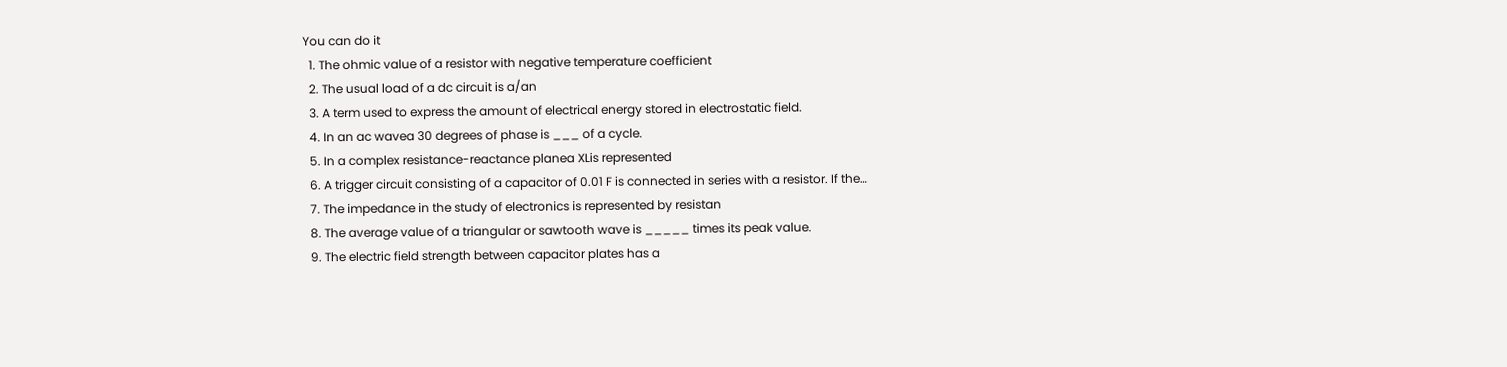You can do it
  1. The ohmic value of a resistor with negative temperature coefficient
  2. The usual load of a dc circuit is a/an
  3. A term used to express the amount of electrical energy stored in electrostatic field.
  4. In an ac wavea 30 degrees of phase is ___ of a cycle.
  5. In a complex resistance-reactance planea XLis represented
  6. A trigger circuit consisting of a capacitor of 0.01 F is connected in series with a resistor. If the…
  7. The impedance in the study of electronics is represented by resistan
  8. The average value of a triangular or sawtooth wave is _____ times its peak value.
  9. The electric field strength between capacitor plates has a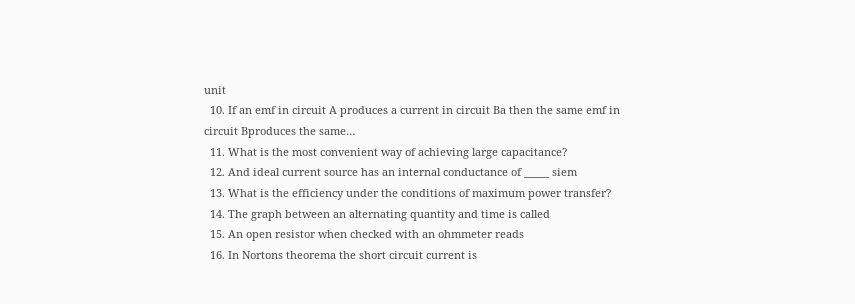unit
  10. If an emf in circuit A produces a current in circuit Ba then the same emf in circuit Bproduces the same…
  11. What is the most convenient way of achieving large capacitance?
  12. And ideal current source has an internal conductance of _____ siem
  13. What is the efficiency under the conditions of maximum power transfer?
  14. The graph between an alternating quantity and time is called
  15. An open resistor when checked with an ohmmeter reads
  16. In Nortons theorema the short circuit current is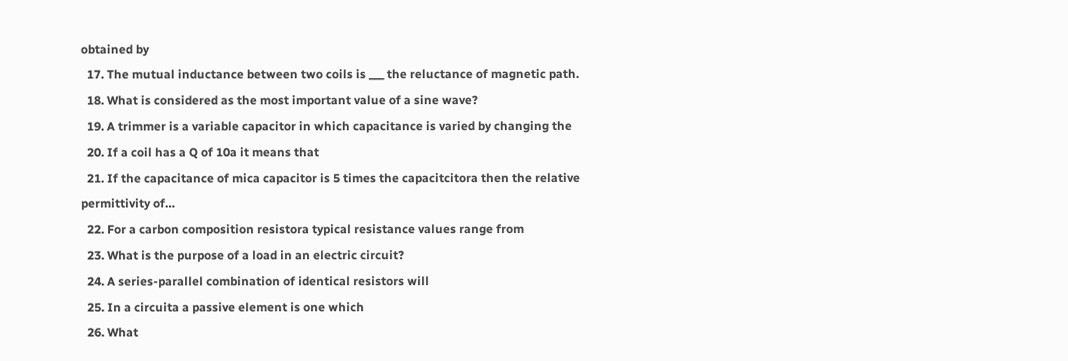obtained by
  17. The mutual inductance between two coils is ___ the reluctance of magnetic path.
  18. What is considered as the most important value of a sine wave?
  19. A trimmer is a variable capacitor in which capacitance is varied by changing the
  20. If a coil has a Q of 10a it means that
  21. If the capacitance of mica capacitor is 5 times the capacitcitora then the relative permittivity of…
  22. For a carbon composition resistora typical resistance values range from
  23. What is the purpose of a load in an electric circuit?
  24. A series-parallel combination of identical resistors will
  25. In a circuita a passive element is one which
  26. What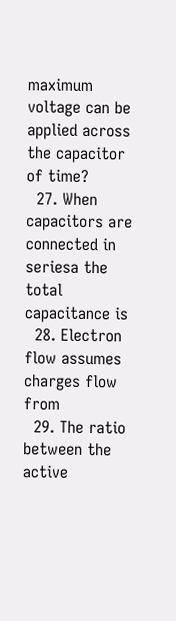maximum voltage can be applied across the capacitor of time?
  27. When capacitors are connected in seriesa the total capacitance is
  28. Electron flow assumes charges flow from
  29. The ratio between the active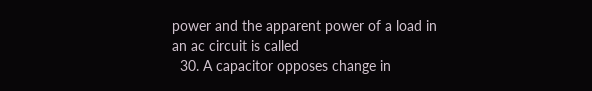power and the apparent power of a load in an ac circuit is called
  30. A capacitor opposes change in